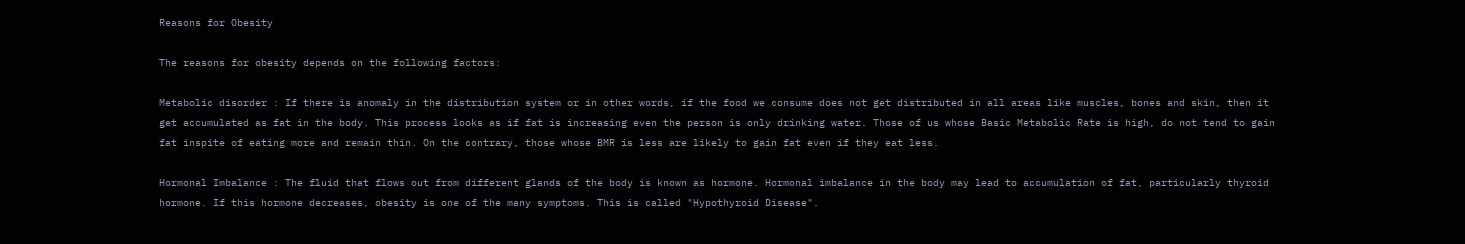Reasons for Obesity

The reasons for obesity depends on the following factors:

Metabolic disorder : If there is anomaly in the distribution system or in other words, if the food we consume does not get distributed in all areas like muscles, bones and skin, then it get accumulated as fat in the body. This process looks as if fat is increasing even the person is only drinking water. Those of us whose Basic Metabolic Rate is high, do not tend to gain fat inspite of eating more and remain thin. On the contrary, those whose BMR is less are likely to gain fat even if they eat less.

Hormonal Imbalance : The fluid that flows out from different glands of the body is known as hormone. Hormonal imbalance in the body may lead to accumulation of fat, particularly thyroid hormone. If this hormone decreases, obesity is one of the many symptoms. This is called "Hypothyroid Disease".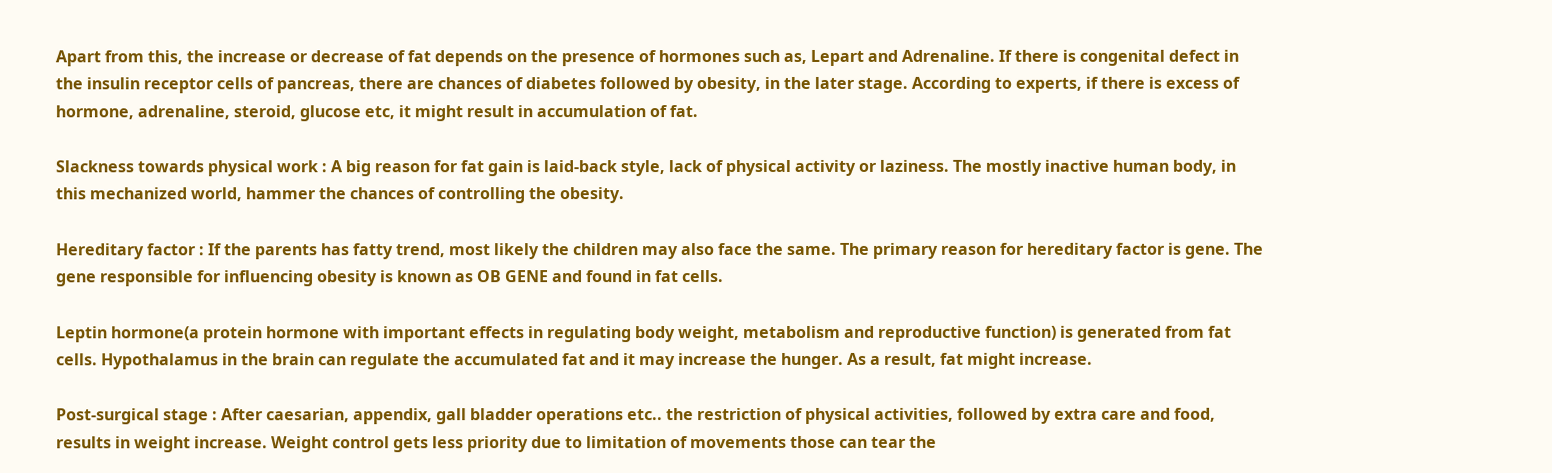Apart from this, the increase or decrease of fat depends on the presence of hormones such as, Lepart and Adrenaline. If there is congenital defect in the insulin receptor cells of pancreas, there are chances of diabetes followed by obesity, in the later stage. According to experts, if there is excess of hormone, adrenaline, steroid, glucose etc, it might result in accumulation of fat.

Slackness towards physical work : A big reason for fat gain is laid-back style, lack of physical activity or laziness. The mostly inactive human body, in this mechanized world, hammer the chances of controlling the obesity.

Hereditary factor : If the parents has fatty trend, most likely the children may also face the same. The primary reason for hereditary factor is gene. The gene responsible for influencing obesity is known as OB GENE and found in fat cells.

Leptin hormone(a protein hormone with important effects in regulating body weight, metabolism and reproductive function) is generated from fat cells. Hypothalamus in the brain can regulate the accumulated fat and it may increase the hunger. As a result, fat might increase.

Post-surgical stage : After caesarian, appendix, gall bladder operations etc.. the restriction of physical activities, followed by extra care and food, results in weight increase. Weight control gets less priority due to limitation of movements those can tear the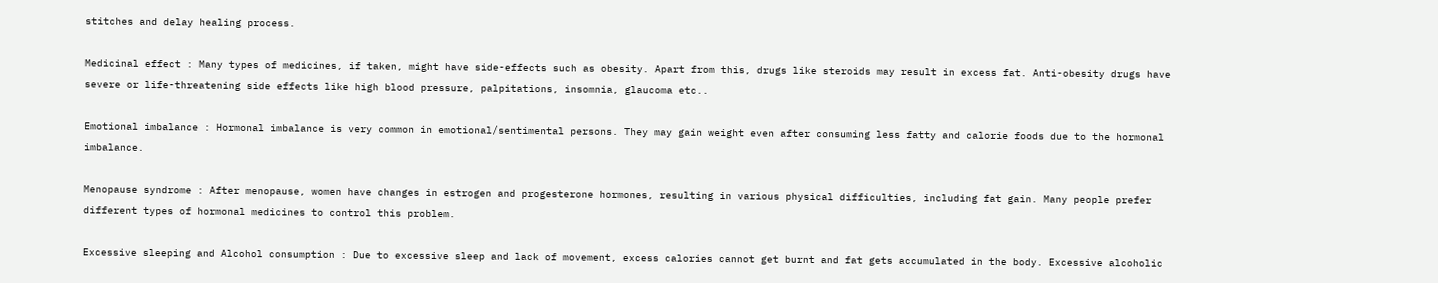stitches and delay healing process.

Medicinal effect : Many types of medicines, if taken, might have side-effects such as obesity. Apart from this, drugs like steroids may result in excess fat. Anti-obesity drugs have severe or life-threatening side effects like high blood pressure, palpitations, insomnia, glaucoma etc..

Emotional imbalance : Hormonal imbalance is very common in emotional/sentimental persons. They may gain weight even after consuming less fatty and calorie foods due to the hormonal imbalance.

Menopause syndrome : After menopause, women have changes in estrogen and progesterone hormones, resulting in various physical difficulties, including fat gain. Many people prefer different types of hormonal medicines to control this problem.

Excessive sleeping and Alcohol consumption : Due to excessive sleep and lack of movement, excess calories cannot get burnt and fat gets accumulated in the body. Excessive alcoholic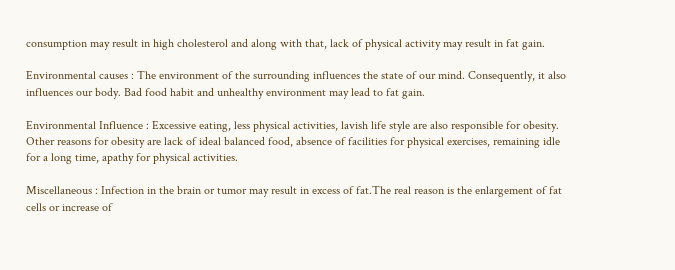consumption may result in high cholesterol and along with that, lack of physical activity may result in fat gain.

Environmental causes : The environment of the surrounding influences the state of our mind. Consequently, it also influences our body. Bad food habit and unhealthy environment may lead to fat gain.

Environmental Influence : Excessive eating, less physical activities, lavish life style are also responsible for obesity. Other reasons for obesity are lack of ideal balanced food, absence of facilities for physical exercises, remaining idle for a long time, apathy for physical activities.

Miscellaneous : Infection in the brain or tumor may result in excess of fat.The real reason is the enlargement of fat cells or increase of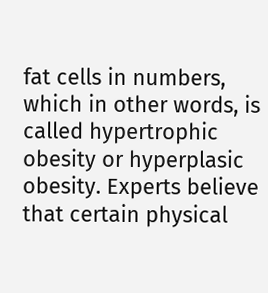fat cells in numbers, which in other words, is called hypertrophic obesity or hyperplasic obesity. Experts believe that certain physical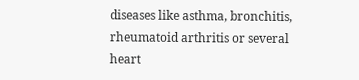diseases like asthma, bronchitis, rheumatoid arthritis or several heart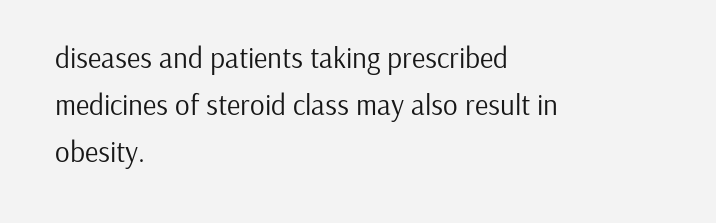diseases and patients taking prescribed medicines of steroid class may also result in obesity.